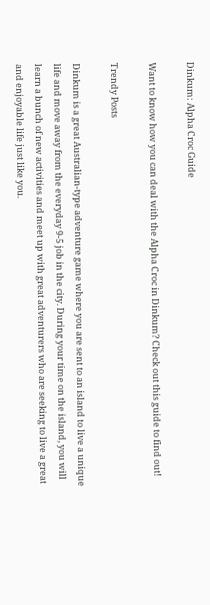Dinkum: Alpha Croc Guide

Want to know how you can deal with the Alpha Croc in Dinkum? Check out this guide to find out!

Trendy Posts

Dinkum is a great Australian-type adventure game where you are sent to an island to live a unique life and move away from the everyday 9-5 job in the city. During your time on the island, you will learn a bunch of new activities and meet up with great adventurers who are seeking to live a great and enjoyable life just like you.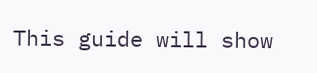This guide will show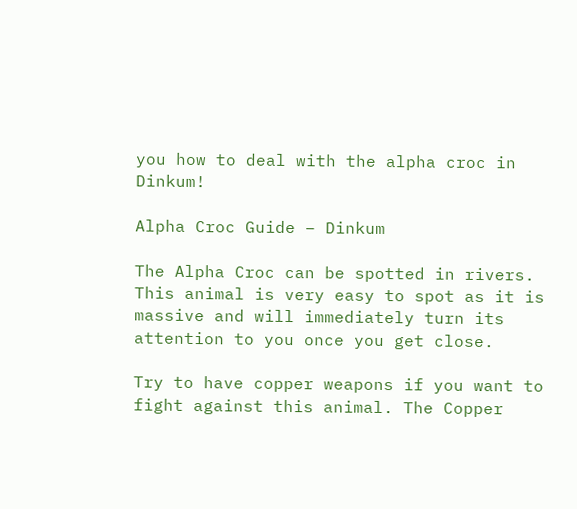you how to deal with the alpha croc in Dinkum!

Alpha Croc Guide – Dinkum

The Alpha Croc can be spotted in rivers. This animal is very easy to spot as it is massive and will immediately turn its attention to you once you get close.

Try to have copper weapons if you want to fight against this animal. The Copper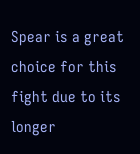Spear is a great choice for this fight due to its longer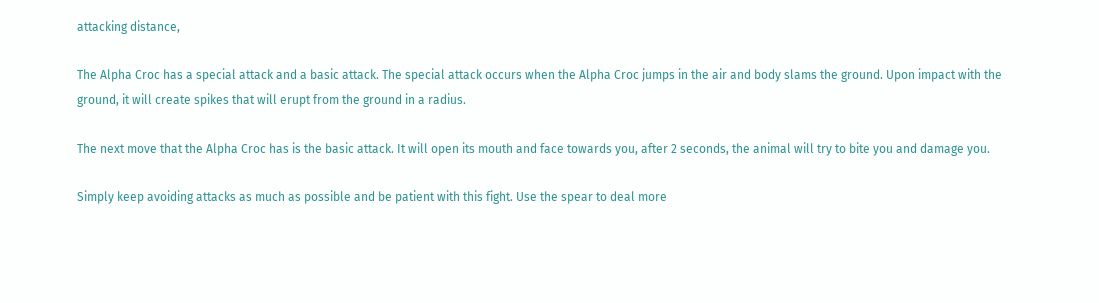attacking distance,

The Alpha Croc has a special attack and a basic attack. The special attack occurs when the Alpha Croc jumps in the air and body slams the ground. Upon impact with the ground, it will create spikes that will erupt from the ground in a radius.

The next move that the Alpha Croc has is the basic attack. It will open its mouth and face towards you, after 2 seconds, the animal will try to bite you and damage you.

Simply keep avoiding attacks as much as possible and be patient with this fight. Use the spear to deal more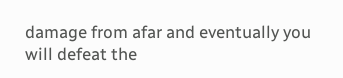damage from afar and eventually you will defeat the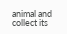animal and collect its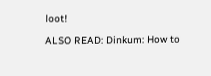loot!

ALSO READ: Dinkum: How to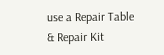use a Repair Table & Repair Kit